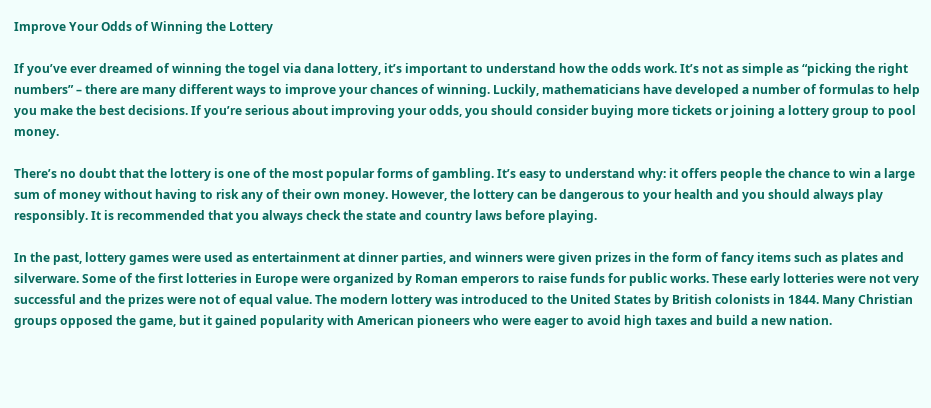Improve Your Odds of Winning the Lottery

If you’ve ever dreamed of winning the togel via dana lottery, it’s important to understand how the odds work. It’s not as simple as “picking the right numbers” – there are many different ways to improve your chances of winning. Luckily, mathematicians have developed a number of formulas to help you make the best decisions. If you’re serious about improving your odds, you should consider buying more tickets or joining a lottery group to pool money.

There’s no doubt that the lottery is one of the most popular forms of gambling. It’s easy to understand why: it offers people the chance to win a large sum of money without having to risk any of their own money. However, the lottery can be dangerous to your health and you should always play responsibly. It is recommended that you always check the state and country laws before playing.

In the past, lottery games were used as entertainment at dinner parties, and winners were given prizes in the form of fancy items such as plates and silverware. Some of the first lotteries in Europe were organized by Roman emperors to raise funds for public works. These early lotteries were not very successful and the prizes were not of equal value. The modern lottery was introduced to the United States by British colonists in 1844. Many Christian groups opposed the game, but it gained popularity with American pioneers who were eager to avoid high taxes and build a new nation.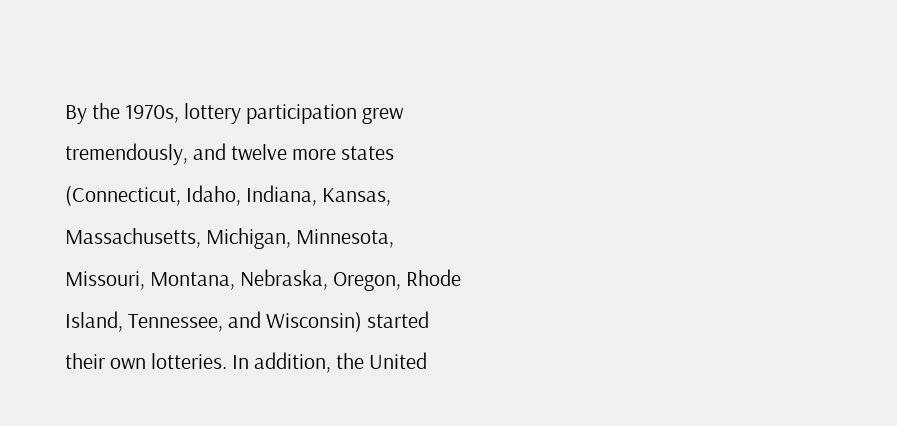By the 1970s, lottery participation grew tremendously, and twelve more states (Connecticut, Idaho, Indiana, Kansas, Massachusetts, Michigan, Minnesota, Missouri, Montana, Nebraska, Oregon, Rhode Island, Tennessee, and Wisconsin) started their own lotteries. In addition, the United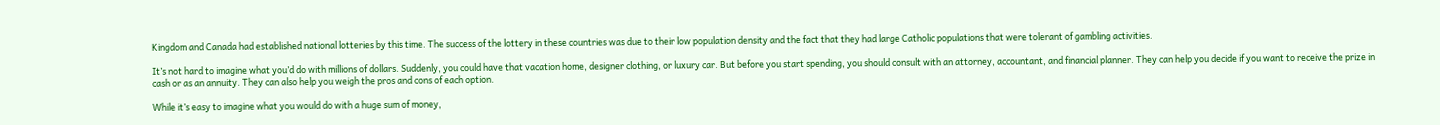Kingdom and Canada had established national lotteries by this time. The success of the lottery in these countries was due to their low population density and the fact that they had large Catholic populations that were tolerant of gambling activities.

It’s not hard to imagine what you’d do with millions of dollars. Suddenly, you could have that vacation home, designer clothing, or luxury car. But before you start spending, you should consult with an attorney, accountant, and financial planner. They can help you decide if you want to receive the prize in cash or as an annuity. They can also help you weigh the pros and cons of each option.

While it’s easy to imagine what you would do with a huge sum of money,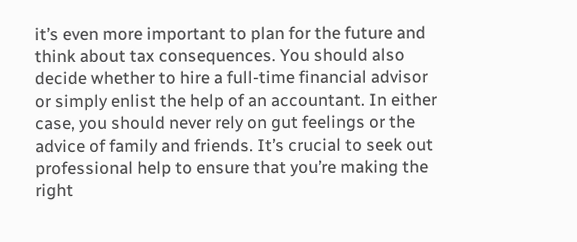it’s even more important to plan for the future and think about tax consequences. You should also decide whether to hire a full-time financial advisor or simply enlist the help of an accountant. In either case, you should never rely on gut feelings or the advice of family and friends. It’s crucial to seek out professional help to ensure that you’re making the right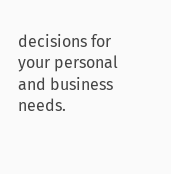decisions for your personal and business needs.